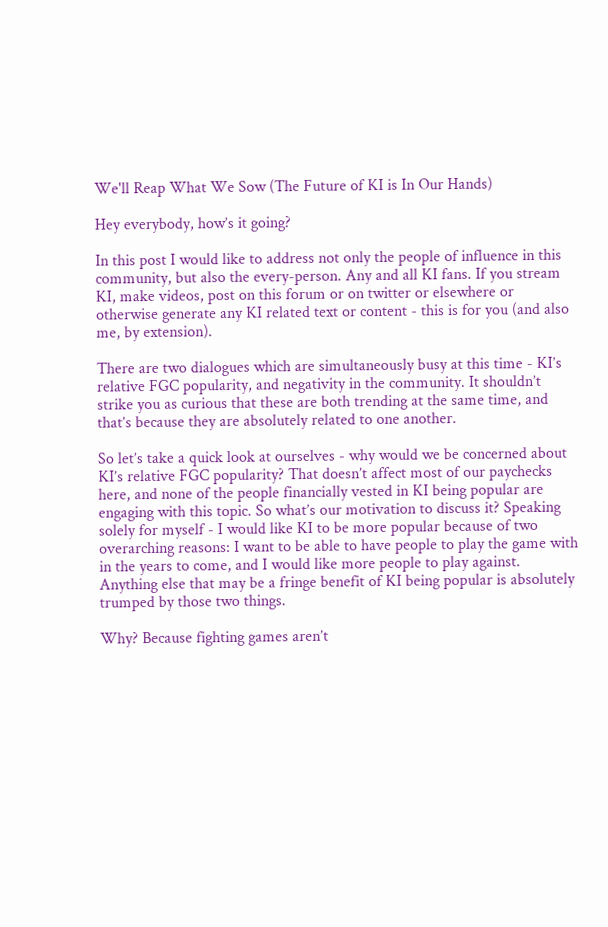We'll Reap What We Sow (The Future of KI is In Our Hands)

Hey everybody, how’s it going?

In this post I would like to address not only the people of influence in this community, but also the every-person. Any and all KI fans. If you stream KI, make videos, post on this forum or on twitter or elsewhere or otherwise generate any KI related text or content - this is for you (and also me, by extension).

There are two dialogues which are simultaneously busy at this time - KI’s relative FGC popularity, and negativity in the community. It shouldn’t strike you as curious that these are both trending at the same time, and that’s because they are absolutely related to one another.

So let’s take a quick look at ourselves - why would we be concerned about KI’s relative FGC popularity? That doesn’t affect most of our paychecks here, and none of the people financially vested in KI being popular are engaging with this topic. So what’s our motivation to discuss it? Speaking solely for myself - I would like KI to be more popular because of two overarching reasons: I want to be able to have people to play the game with in the years to come, and I would like more people to play against. Anything else that may be a fringe benefit of KI being popular is absolutely trumped by those two things.

Why? Because fighting games aren’t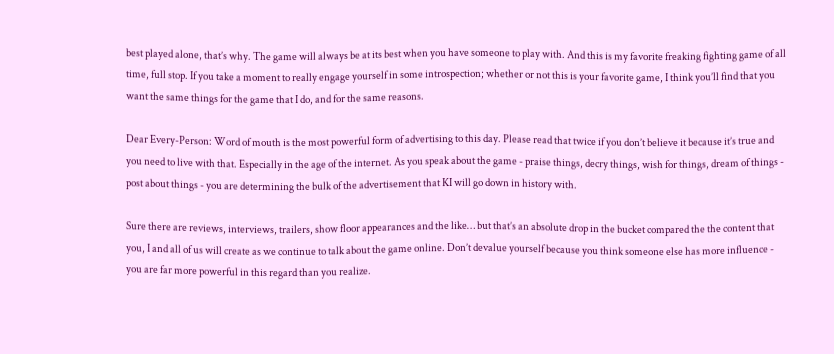best played alone, that’s why. The game will always be at its best when you have someone to play with. And this is my favorite freaking fighting game of all time, full stop. If you take a moment to really engage yourself in some introspection; whether or not this is your favorite game, I think you’ll find that you want the same things for the game that I do, and for the same reasons.

Dear Every-Person: Word of mouth is the most powerful form of advertising to this day. Please read that twice if you don’t believe it because it’s true and you need to live with that. Especially in the age of the internet. As you speak about the game - praise things, decry things, wish for things, dream of things - post about things - you are determining the bulk of the advertisement that KI will go down in history with.

Sure there are reviews, interviews, trailers, show floor appearances and the like… but that’s an absolute drop in the bucket compared the the content that you, I and all of us will create as we continue to talk about the game online. Don’t devalue yourself because you think someone else has more influence - you are far more powerful in this regard than you realize.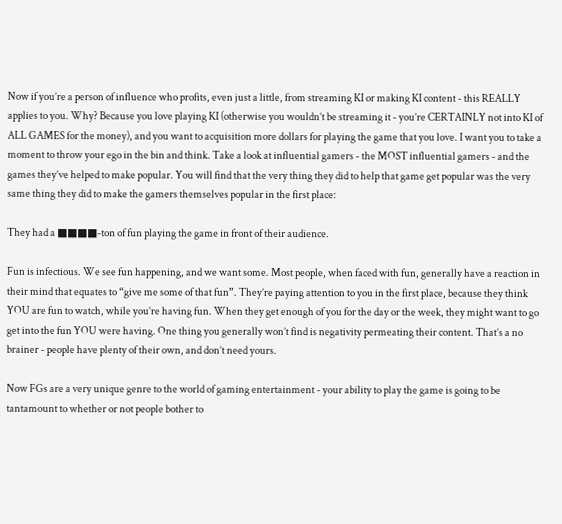Now if you’re a person of influence who profits, even just a little, from streaming KI or making KI content - this REALLY applies to you. Why? Because you love playing KI (otherwise you wouldn’t be streaming it - you’re CERTAINLY not into KI of ALL GAMES for the money), and you want to acquisition more dollars for playing the game that you love. I want you to take a moment to throw your ego in the bin and think. Take a look at influential gamers - the MOST influential gamers - and the games they’ve helped to make popular. You will find that the very thing they did to help that game get popular was the very same thing they did to make the gamers themselves popular in the first place:

They had a ■■■■-ton of fun playing the game in front of their audience.

Fun is infectious. We see fun happening, and we want some. Most people, when faced with fun, generally have a reaction in their mind that equates to “give me some of that fun”. They’re paying attention to you in the first place, because they think YOU are fun to watch, while you’re having fun. When they get enough of you for the day or the week, they might want to go get into the fun YOU were having. One thing you generally won’t find is negativity permeating their content. That’s a no brainer - people have plenty of their own, and don’t need yours.

Now FGs are a very unique genre to the world of gaming entertainment - your ability to play the game is going to be tantamount to whether or not people bother to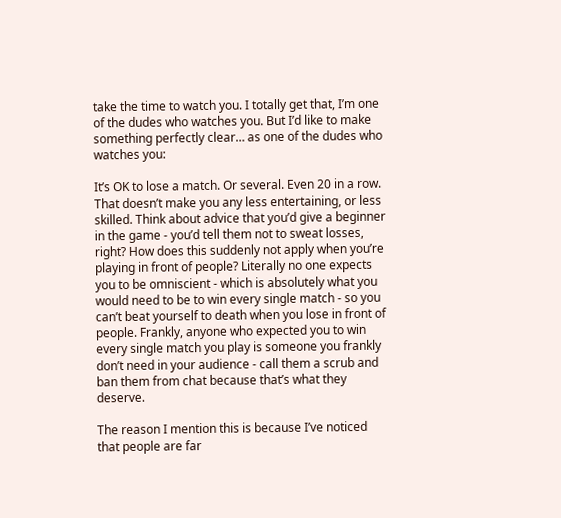take the time to watch you. I totally get that, I’m one of the dudes who watches you. But I’d like to make something perfectly clear… as one of the dudes who watches you:

It’s OK to lose a match. Or several. Even 20 in a row. That doesn’t make you any less entertaining, or less skilled. Think about advice that you’d give a beginner in the game - you’d tell them not to sweat losses, right? How does this suddenly not apply when you’re playing in front of people? Literally no one expects you to be omniscient - which is absolutely what you would need to be to win every single match - so you can’t beat yourself to death when you lose in front of people. Frankly, anyone who expected you to win every single match you play is someone you frankly don’t need in your audience - call them a scrub and ban them from chat because that’s what they deserve.

The reason I mention this is because I’ve noticed that people are far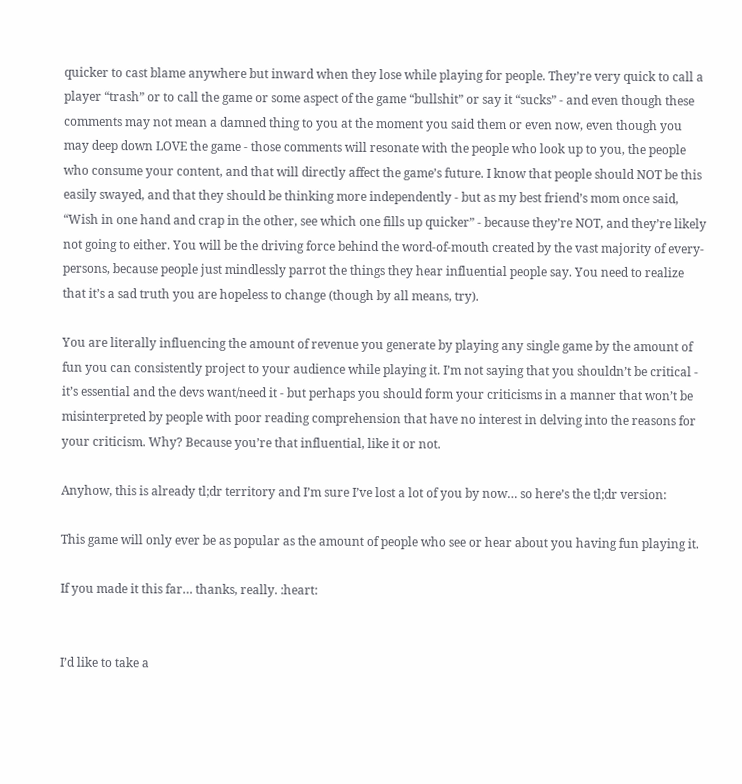quicker to cast blame anywhere but inward when they lose while playing for people. They’re very quick to call a player “trash” or to call the game or some aspect of the game “bullshit” or say it “sucks” - and even though these comments may not mean a damned thing to you at the moment you said them or even now, even though you may deep down LOVE the game - those comments will resonate with the people who look up to you, the people who consume your content, and that will directly affect the game’s future. I know that people should NOT be this easily swayed, and that they should be thinking more independently - but as my best friend’s mom once said, “Wish in one hand and crap in the other, see which one fills up quicker” - because they’re NOT, and they’re likely not going to either. You will be the driving force behind the word-of-mouth created by the vast majority of every-persons, because people just mindlessly parrot the things they hear influential people say. You need to realize that it’s a sad truth you are hopeless to change (though by all means, try).

You are literally influencing the amount of revenue you generate by playing any single game by the amount of fun you can consistently project to your audience while playing it. I’m not saying that you shouldn’t be critical - it’s essential and the devs want/need it - but perhaps you should form your criticisms in a manner that won’t be misinterpreted by people with poor reading comprehension that have no interest in delving into the reasons for your criticism. Why? Because you’re that influential, like it or not.

Anyhow, this is already tl;dr territory and I’m sure I’ve lost a lot of you by now… so here’s the tl;dr version:

This game will only ever be as popular as the amount of people who see or hear about you having fun playing it.

If you made it this far… thanks, really. :heart:


I’d like to take a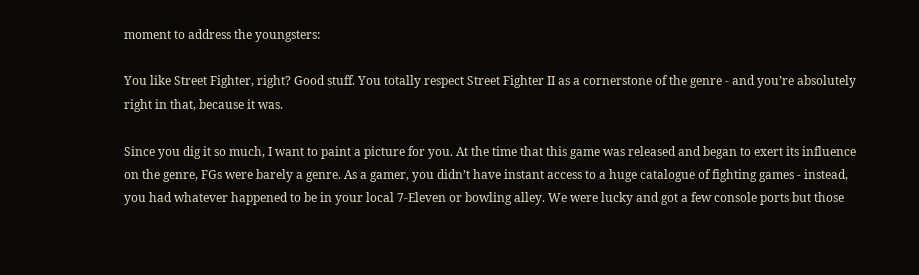moment to address the youngsters:

You like Street Fighter, right? Good stuff. You totally respect Street Fighter II as a cornerstone of the genre - and you’re absolutely right in that, because it was.

Since you dig it so much, I want to paint a picture for you. At the time that this game was released and began to exert its influence on the genre, FGs were barely a genre. As a gamer, you didn’t have instant access to a huge catalogue of fighting games - instead, you had whatever happened to be in your local 7-Eleven or bowling alley. We were lucky and got a few console ports but those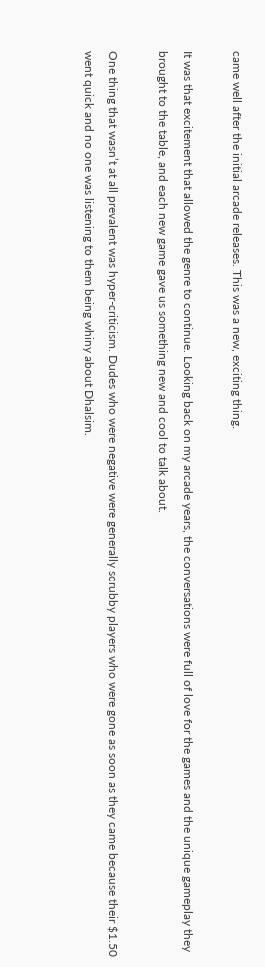came well after the initial arcade releases. This was a new, exciting thing.

It was that excitement that allowed the genre to continue. Looking back on my arcade years, the conversations were full of love for the games and the unique gameplay they brought to the table, and each new game gave us something new and cool to talk about.

One thing that wasn’t at all prevalent was hyper-criticism. Dudes who were negative were generally scrubby players who were gone as soon as they came because their $1.50 went quick and no one was listening to them being whiny about Dhalsim.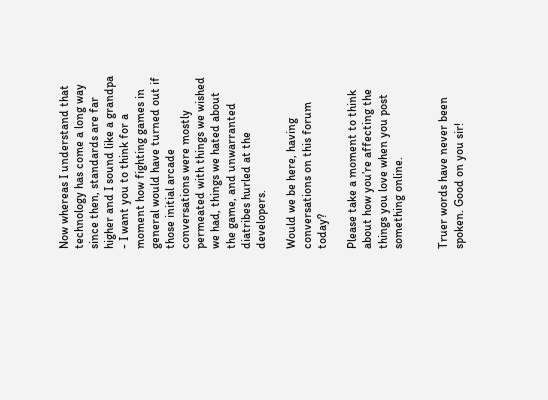Now whereas I understand that technology has come a long way since then, standards are far higher and I sound like a grandpa - I want you to think for a moment how fighting games in general would have turned out if those initial arcade conversations were mostly permeated with things we wished we had, things we hated about the game, and unwarranted diatribes hurled at the developers.

Would we be here, having conversations on this forum today?

Please take a moment to think about how you’re affecting the things you love when you post something online.


Truer words have never been spoken. Good on you sir!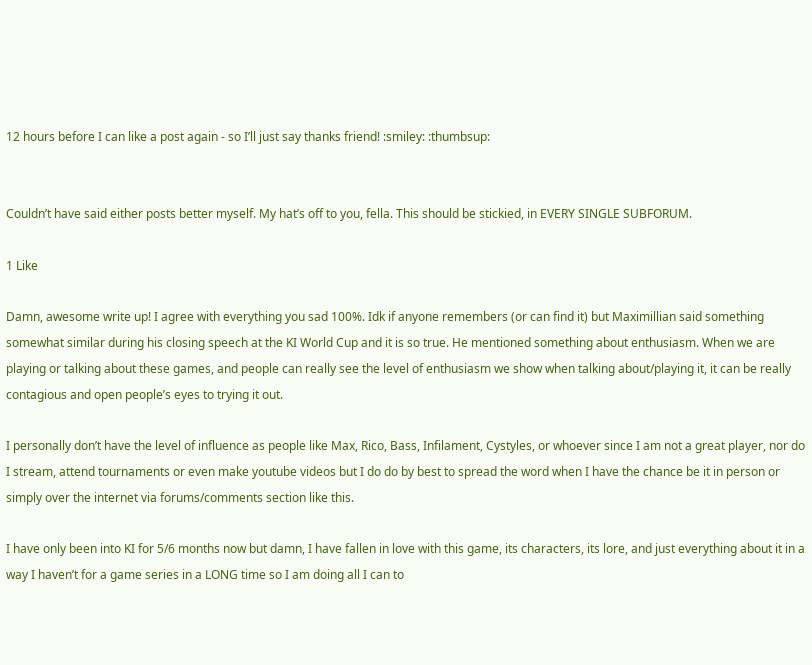12 hours before I can like a post again - so I’ll just say thanks friend! :smiley: :thumbsup:


Couldn’t have said either posts better myself. My hat’s off to you, fella. This should be stickied, in EVERY SINGLE SUBFORUM.

1 Like

Damn, awesome write up! I agree with everything you sad 100%. Idk if anyone remembers (or can find it) but Maximillian said something somewhat similar during his closing speech at the KI World Cup and it is so true. He mentioned something about enthusiasm. When we are playing or talking about these games, and people can really see the level of enthusiasm we show when talking about/playing it, it can be really contagious and open people’s eyes to trying it out.

I personally don’t have the level of influence as people like Max, Rico, Bass, Infilament, Cystyles, or whoever since I am not a great player, nor do I stream, attend tournaments or even make youtube videos but I do do by best to spread the word when I have the chance be it in person or simply over the internet via forums/comments section like this.

I have only been into KI for 5/6 months now but damn, I have fallen in love with this game, its characters, its lore, and just everything about it in a way I haven’t for a game series in a LONG time so I am doing all I can to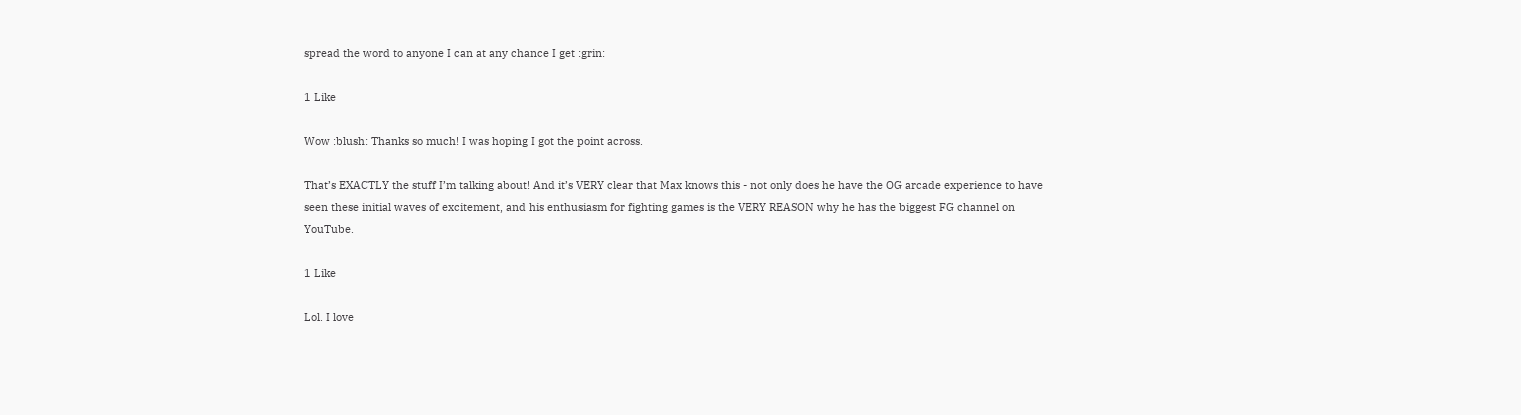spread the word to anyone I can at any chance I get :grin:

1 Like

Wow :blush: Thanks so much! I was hoping I got the point across.

That’s EXACTLY the stuff I’m talking about! And it’s VERY clear that Max knows this - not only does he have the OG arcade experience to have seen these initial waves of excitement, and his enthusiasm for fighting games is the VERY REASON why he has the biggest FG channel on YouTube.

1 Like

Lol. I love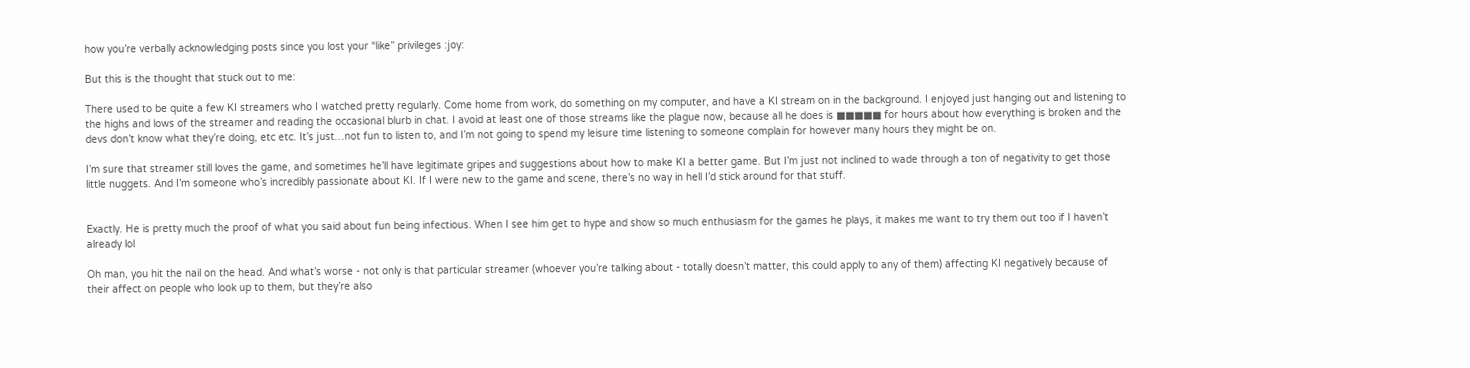how you’re verbally acknowledging posts since you lost your “like” privileges :joy:

But this is the thought that stuck out to me:

There used to be quite a few KI streamers who I watched pretty regularly. Come home from work, do something on my computer, and have a KI stream on in the background. I enjoyed just hanging out and listening to the highs and lows of the streamer and reading the occasional blurb in chat. I avoid at least one of those streams like the plague now, because all he does is ■■■■■ for hours about how everything is broken and the devs don’t know what they’re doing, etc etc. It’s just…not fun to listen to, and I’m not going to spend my leisure time listening to someone complain for however many hours they might be on.

I’m sure that streamer still loves the game, and sometimes he’ll have legitimate gripes and suggestions about how to make KI a better game. But I’m just not inclined to wade through a ton of negativity to get those little nuggets. And I’m someone who’s incredibly passionate about KI. If I were new to the game and scene, there’s no way in hell I’d stick around for that stuff.


Exactly. He is pretty much the proof of what you said about fun being infectious. When I see him get to hype and show so much enthusiasm for the games he plays, it makes me want to try them out too if I haven’t already lol

Oh man, you hit the nail on the head. And what’s worse - not only is that particular streamer (whoever you’re talking about - totally doesn’t matter, this could apply to any of them) affecting KI negatively because of their affect on people who look up to them, but they’re also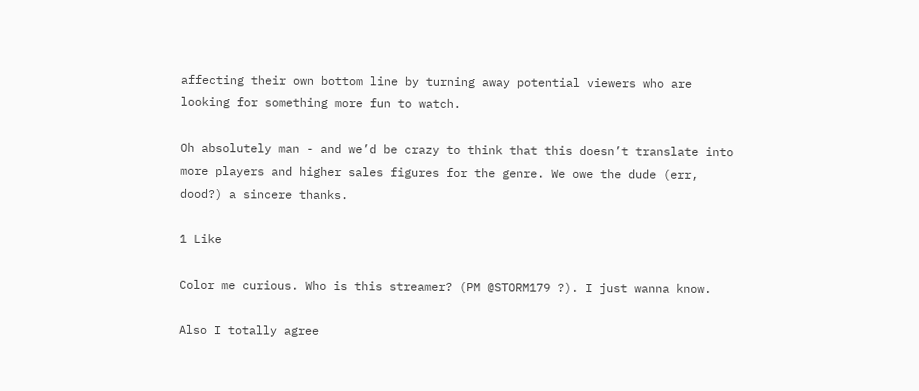affecting their own bottom line by turning away potential viewers who are looking for something more fun to watch.

Oh absolutely man - and we’d be crazy to think that this doesn’t translate into more players and higher sales figures for the genre. We owe the dude (err, dood?) a sincere thanks.

1 Like

Color me curious. Who is this streamer? (PM @STORM179 ?). I just wanna know.

Also I totally agree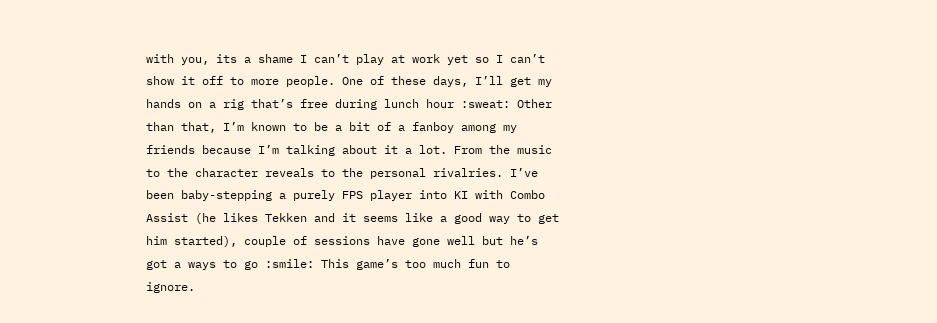with you, its a shame I can’t play at work yet so I can’t show it off to more people. One of these days, I’ll get my hands on a rig that’s free during lunch hour :sweat: Other than that, I’m known to be a bit of a fanboy among my friends because I’m talking about it a lot. From the music to the character reveals to the personal rivalries. I’ve been baby-stepping a purely FPS player into KI with Combo Assist (he likes Tekken and it seems like a good way to get him started), couple of sessions have gone well but he’s got a ways to go :smile: This game’s too much fun to ignore.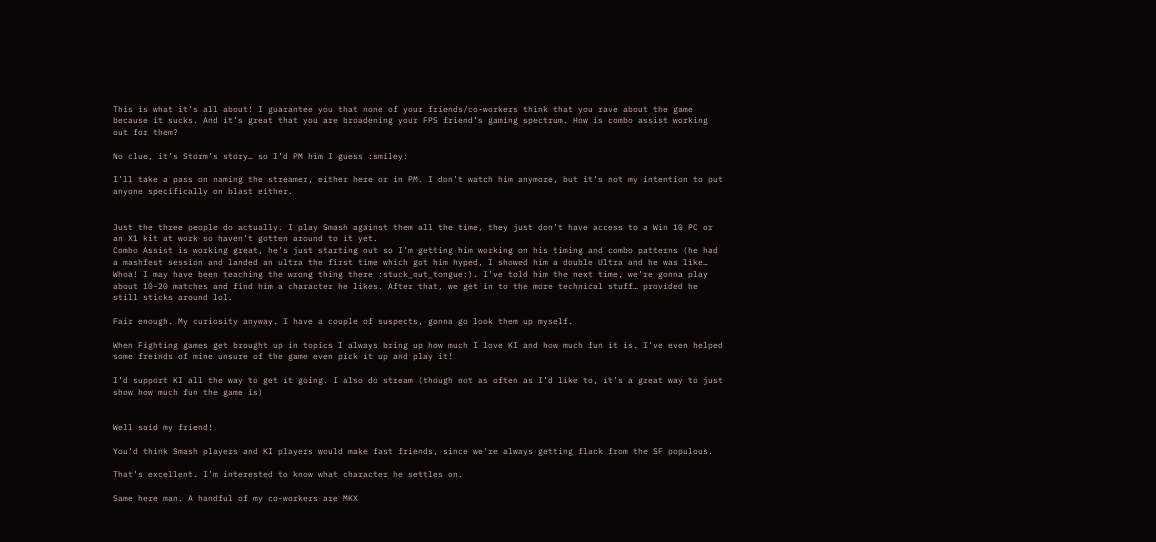This is what it’s all about! I guarantee you that none of your friends/co-workers think that you rave about the game because it sucks. And it’s great that you are broadening your FPS friend’s gaming spectrum. How is combo assist working out for them?

No clue, it’s Storm’s story… so I’d PM him I guess :smiley:

I’ll take a pass on naming the streamer, either here or in PM. I don’t watch him anymore, but it’s not my intention to put anyone specifically on blast either.


Just the three people do actually. I play Smash against them all the time, they just don’t have access to a Win 10 PC or an X1 kit at work so haven’t gotten around to it yet.
Combo Assist is working great, he’s just starting out so I’m getting him working on his timing and combo patterns (he had a mashfest session and landed an ultra the first time which got him hyped, I showed him a double Ultra and he was like… Whoa! I may have been teaching the wrong thing there :stuck_out_tongue:). I’ve told him the next time, we’re gonna play about 10-20 matches and find him a character he likes. After that, we get in to the more technical stuff… provided he still sticks around lol.

Fair enough. My curiosity anyway. I have a couple of suspects, gonna go look them up myself.

When Fighting games get brought up in topics I always bring up how much I love KI and how much fun it is. I’ve even helped some freinds of mine unsure of the game even pick it up and play it!

I’d support KI all the way to get it going. I also do stream (though not as often as I’d like to, it’s a great way to just show how much fun the game is)


Well said my friend!

You’d think Smash players and KI players would make fast friends, since we’re always getting flack from the SF populous.

That’s excellent. I’m interested to know what character he settles on.

Same here man. A handful of my co-workers are MKX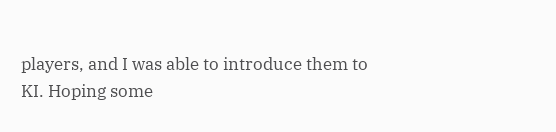players, and I was able to introduce them to KI. Hoping some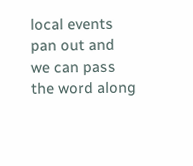local events pan out and we can pass the word along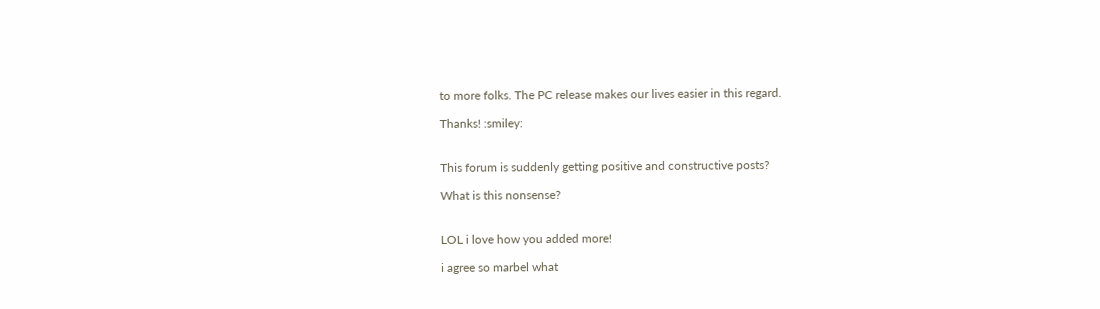to more folks. The PC release makes our lives easier in this regard.

Thanks! :smiley:


This forum is suddenly getting positive and constructive posts?

What is this nonsense?


LOL i love how you added more!

i agree so marbel what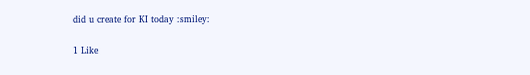did u create for KI today :smiley:

1 Like